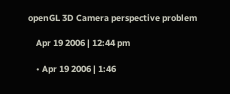openGL 3D Camera perspective problem

    Apr 19 2006 | 12:44 pm

    • Apr 19 2006 | 1:46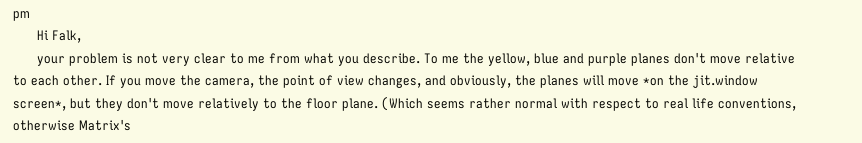pm
      Hi Falk,
      your problem is not very clear to me from what you describe. To me the yellow, blue and purple planes don't move relative to each other. If you move the camera, the point of view changes, and obviously, the planes will move *on the jit.window screen*, but they don't move relatively to the floor plane. (Which seems rather normal with respect to real life conventions, otherwise Matrix's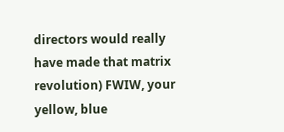directors would really have made that matrix revolution) FWIW, your yellow, blue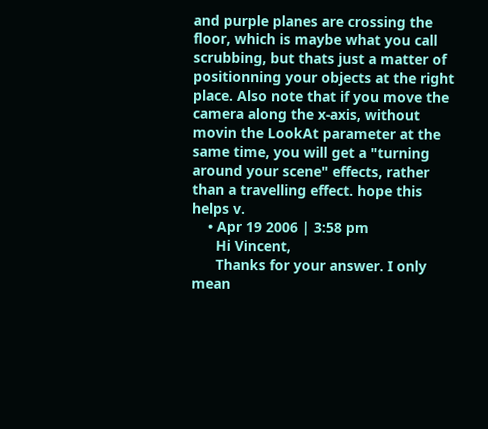and purple planes are crossing the floor, which is maybe what you call scrubbing, but thats just a matter of positionning your objects at the right place. Also note that if you move the camera along the x-axis, without movin the LookAt parameter at the same time, you will get a "turning around your scene" effects, rather than a travelling effect. hope this helps v.
    • Apr 19 2006 | 3:58 pm
      Hi Vincent,
      Thanks for your answer. I only mean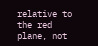relative to the red plane, not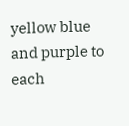yellow blue and purple to each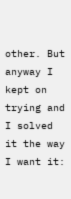other. But anyway I kept on trying and I solved it the way I want it: